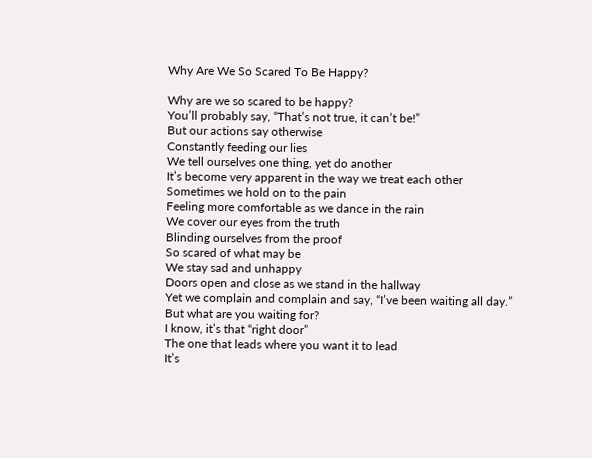Why Are We So Scared To Be Happy?

Why are we so scared to be happy?
You’ll probably say, “That’s not true, it can’t be!”
But our actions say otherwise
Constantly feeding our lies
We tell ourselves one thing, yet do another
It’s become very apparent in the way we treat each other
Sometimes we hold on to the pain
Feeling more comfortable as we dance in the rain
We cover our eyes from the truth
Blinding ourselves from the proof
So scared of what may be
We stay sad and unhappy
Doors open and close as we stand in the hallway
Yet we complain and complain and say, “I’ve been waiting all day.”
But what are you waiting for?
I know, it’s that “right door”
The one that leads where you want it to lead
It’s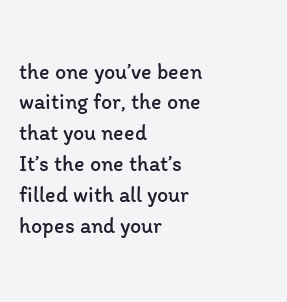the one you’ve been waiting for, the one that you need
It’s the one that’s filled with all your hopes and your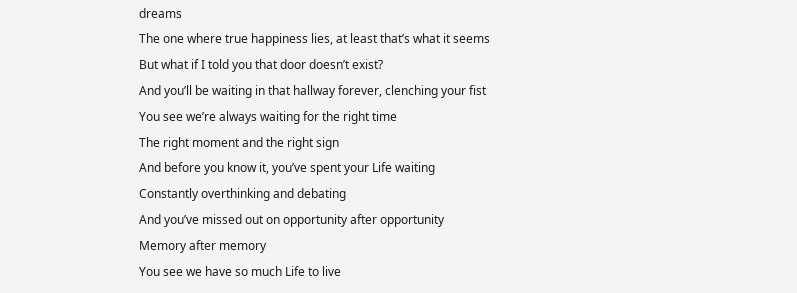dreams
The one where true happiness lies, at least that’s what it seems
But what if I told you that door doesn’t exist?
And you’ll be waiting in that hallway forever, clenching your fist
You see we’re always waiting for the right time
The right moment and the right sign
And before you know it, you’ve spent your Life waiting
Constantly overthinking and debating
And you’ve missed out on opportunity after opportunity
Memory after memory
You see we have so much Life to live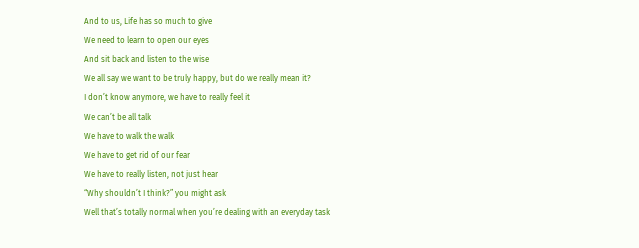And to us, Life has so much to give
We need to learn to open our eyes
And sit back and listen to the wise
We all say we want to be truly happy, but do we really mean it?
I don’t know anymore, we have to really feel it
We can’t be all talk
We have to walk the walk
We have to get rid of our fear
We have to really listen, not just hear
“Why shouldn’t I think?” you might ask
Well that’s totally normal when you’re dealing with an everyday task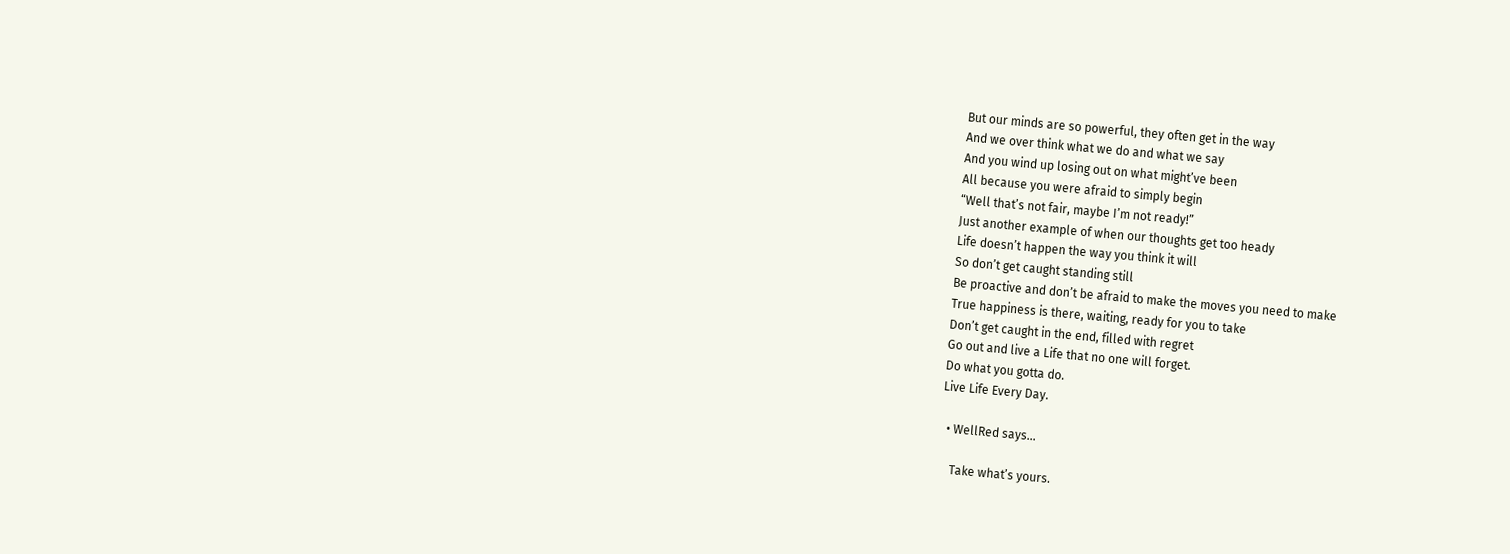But our minds are so powerful, they often get in the way
And we over think what we do and what we say
And you wind up losing out on what might’ve been
All because you were afraid to simply begin
“Well that’s not fair, maybe I’m not ready!”
Just another example of when our thoughts get too heady
Life doesn’t happen the way you think it will
So don’t get caught standing still
Be proactive and don’t be afraid to make the moves you need to make
True happiness is there, waiting, ready for you to take
Don’t get caught in the end, filled with regret
Go out and live a Life that no one will forget.
Do what you gotta do.
Live Life Every Day.

  • WellRed says...

    Take what’s yours.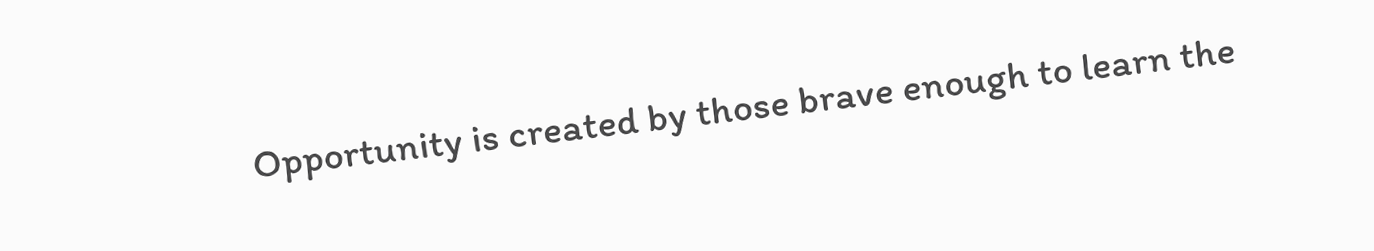Opportunity is created by those brave enough to learn the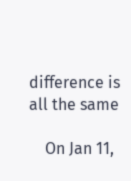difference is all the same

    On Jan 11,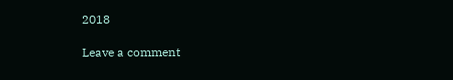2018

Leave a comment